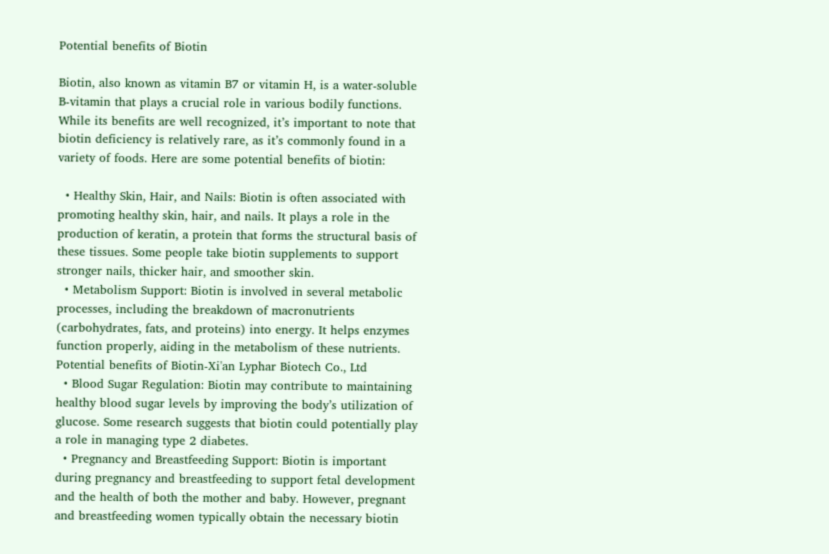Potential benefits of Biotin

Biotin, also known as vitamin B7 or vitamin H, is a water-soluble B-vitamin that plays a crucial role in various bodily functions. While its benefits are well recognized, it’s important to note that biotin deficiency is relatively rare, as it’s commonly found in a variety of foods. Here are some potential benefits of biotin:

  • Healthy Skin, Hair, and Nails: Biotin is often associated with promoting healthy skin, hair, and nails. It plays a role in the production of keratin, a protein that forms the structural basis of these tissues. Some people take biotin supplements to support stronger nails, thicker hair, and smoother skin.
  • Metabolism Support: Biotin is involved in several metabolic processes, including the breakdown of macronutrients (carbohydrates, fats, and proteins) into energy. It helps enzymes function properly, aiding in the metabolism of these nutrients.
Potential benefits of Biotin-Xi'an Lyphar Biotech Co., Ltd
  • Blood Sugar Regulation: Biotin may contribute to maintaining healthy blood sugar levels by improving the body’s utilization of glucose. Some research suggests that biotin could potentially play a role in managing type 2 diabetes.
  • Pregnancy and Breastfeeding Support: Biotin is important during pregnancy and breastfeeding to support fetal development and the health of both the mother and baby. However, pregnant and breastfeeding women typically obtain the necessary biotin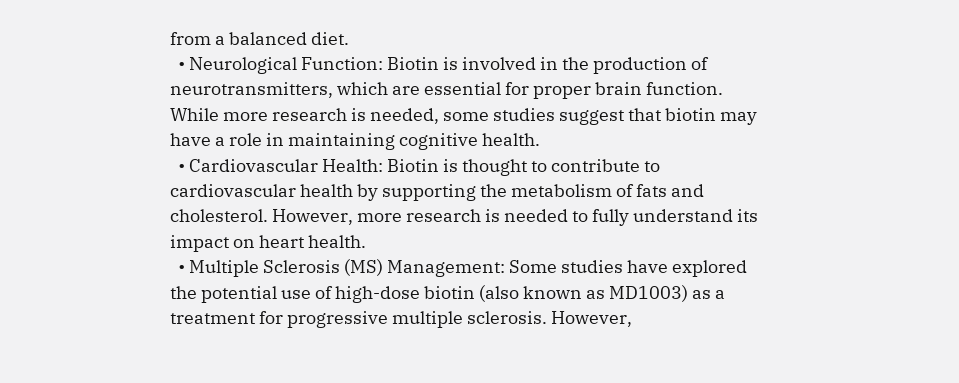from a balanced diet.
  • Neurological Function: Biotin is involved in the production of neurotransmitters, which are essential for proper brain function. While more research is needed, some studies suggest that biotin may have a role in maintaining cognitive health.
  • Cardiovascular Health: Biotin is thought to contribute to cardiovascular health by supporting the metabolism of fats and cholesterol. However, more research is needed to fully understand its impact on heart health.
  • Multiple Sclerosis (MS) Management: Some studies have explored the potential use of high-dose biotin (also known as MD1003) as a treatment for progressive multiple sclerosis. However,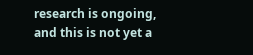research is ongoing, and this is not yet a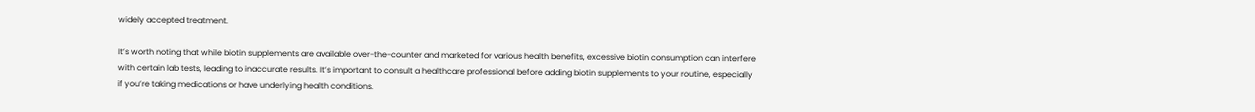widely accepted treatment.

It’s worth noting that while biotin supplements are available over-the-counter and marketed for various health benefits, excessive biotin consumption can interfere with certain lab tests, leading to inaccurate results. It’s important to consult a healthcare professional before adding biotin supplements to your routine, especially if you’re taking medications or have underlying health conditions.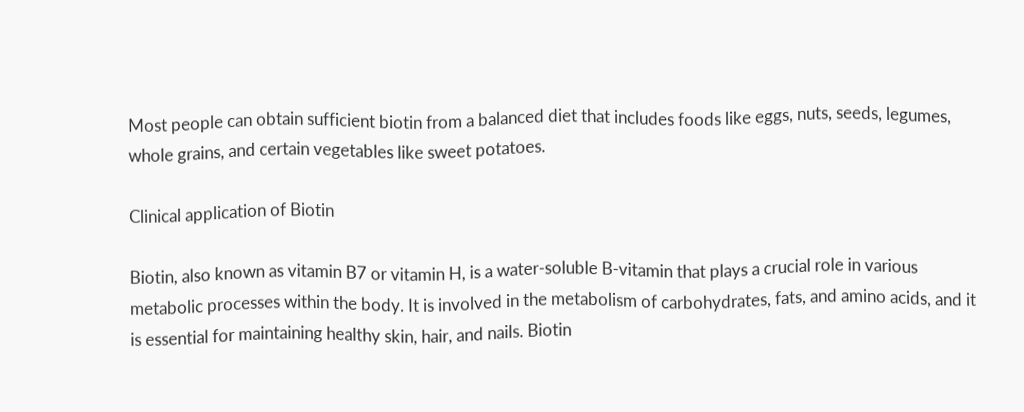Most people can obtain sufficient biotin from a balanced diet that includes foods like eggs, nuts, seeds, legumes, whole grains, and certain vegetables like sweet potatoes.

Clinical application of Biotin

Biotin, also known as vitamin B7 or vitamin H, is a water-soluble B-vitamin that plays a crucial role in various metabolic processes within the body. It is involved in the metabolism of carbohydrates, fats, and amino acids, and it is essential for maintaining healthy skin, hair, and nails. Biotin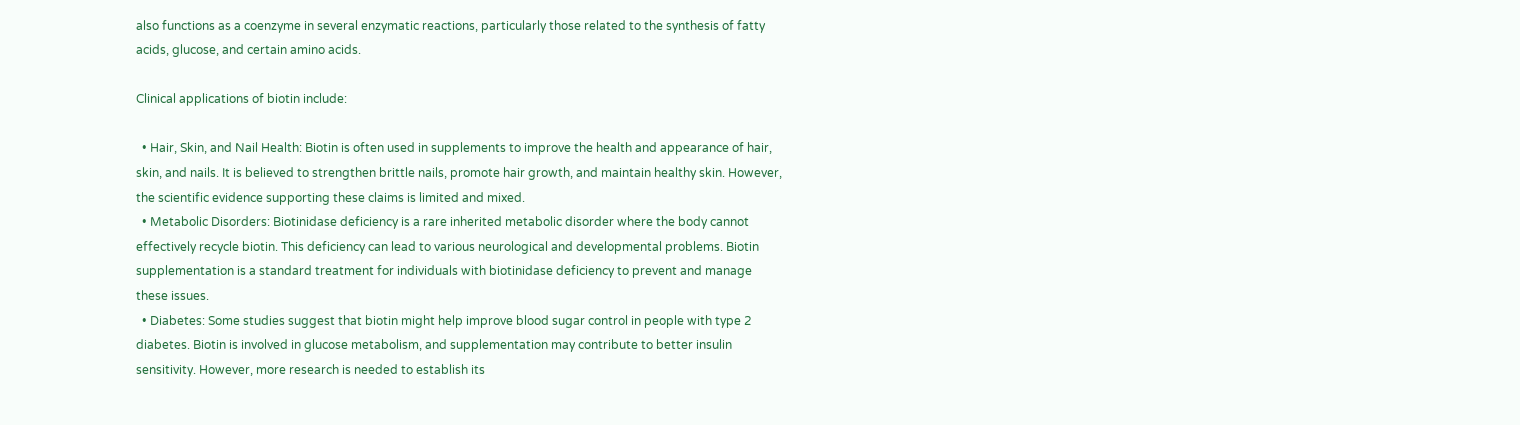also functions as a coenzyme in several enzymatic reactions, particularly those related to the synthesis of fatty acids, glucose, and certain amino acids.

Clinical applications of biotin include:

  • Hair, Skin, and Nail Health: Biotin is often used in supplements to improve the health and appearance of hair, skin, and nails. It is believed to strengthen brittle nails, promote hair growth, and maintain healthy skin. However, the scientific evidence supporting these claims is limited and mixed.
  • Metabolic Disorders: Biotinidase deficiency is a rare inherited metabolic disorder where the body cannot effectively recycle biotin. This deficiency can lead to various neurological and developmental problems. Biotin supplementation is a standard treatment for individuals with biotinidase deficiency to prevent and manage these issues.
  • Diabetes: Some studies suggest that biotin might help improve blood sugar control in people with type 2 diabetes. Biotin is involved in glucose metabolism, and supplementation may contribute to better insulin sensitivity. However, more research is needed to establish its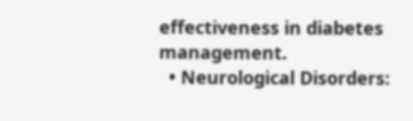effectiveness in diabetes management.
  • Neurological Disorders: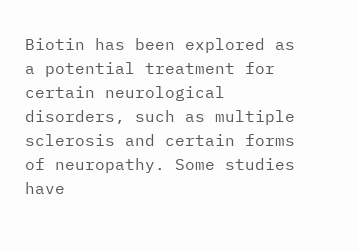Biotin has been explored as a potential treatment for certain neurological disorders, such as multiple sclerosis and certain forms of neuropathy. Some studies have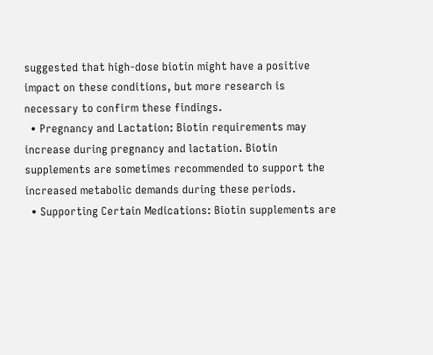suggested that high-dose biotin might have a positive impact on these conditions, but more research is necessary to confirm these findings.
  • Pregnancy and Lactation: Biotin requirements may increase during pregnancy and lactation. Biotin supplements are sometimes recommended to support the increased metabolic demands during these periods.
  • Supporting Certain Medications: Biotin supplements are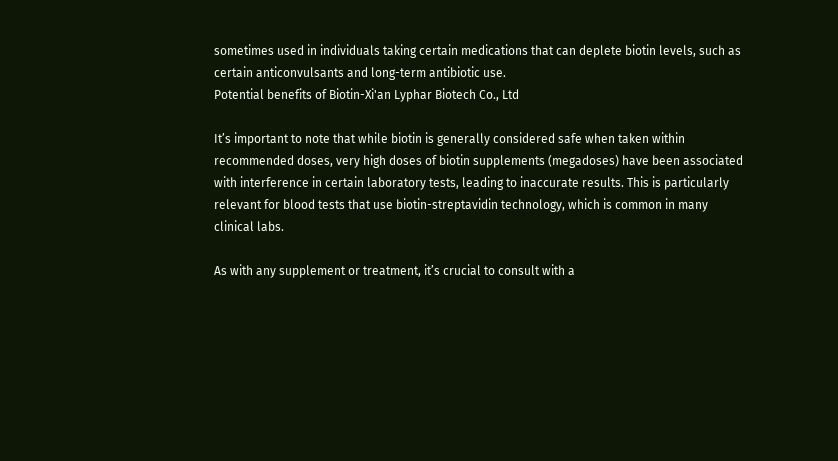sometimes used in individuals taking certain medications that can deplete biotin levels, such as certain anticonvulsants and long-term antibiotic use.
Potential benefits of Biotin-Xi'an Lyphar Biotech Co., Ltd

It’s important to note that while biotin is generally considered safe when taken within recommended doses, very high doses of biotin supplements (megadoses) have been associated with interference in certain laboratory tests, leading to inaccurate results. This is particularly relevant for blood tests that use biotin-streptavidin technology, which is common in many clinical labs.

As with any supplement or treatment, it’s crucial to consult with a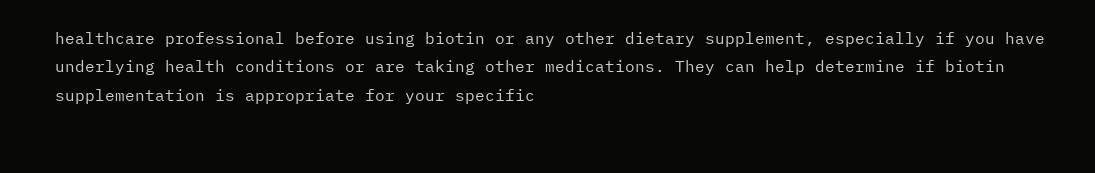healthcare professional before using biotin or any other dietary supplement, especially if you have underlying health conditions or are taking other medications. They can help determine if biotin supplementation is appropriate for your specific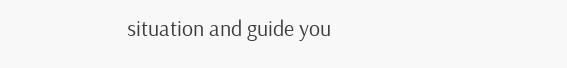situation and guide you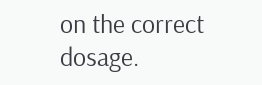on the correct dosage.